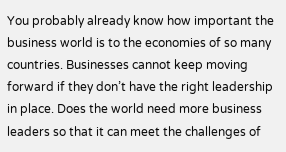You probably already know how important the business world is to the economies of so many countries. Businesses cannot keep moving forward if they don’t have the right leadership in place. Does the world need more business leaders so that it can meet the challenges of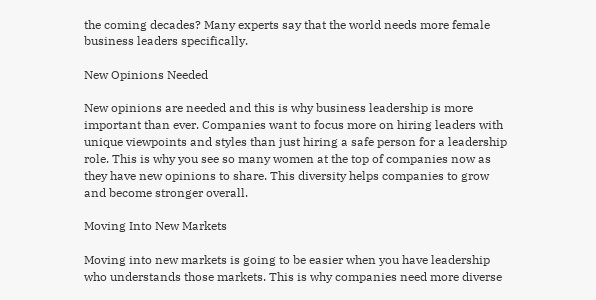the coming decades? Many experts say that the world needs more female business leaders specifically.

New Opinions Needed

New opinions are needed and this is why business leadership is more important than ever. Companies want to focus more on hiring leaders with unique viewpoints and styles than just hiring a safe person for a leadership role. This is why you see so many women at the top of companies now as they have new opinions to share. This diversity helps companies to grow and become stronger overall.

Moving Into New Markets

Moving into new markets is going to be easier when you have leadership who understands those markets. This is why companies need more diverse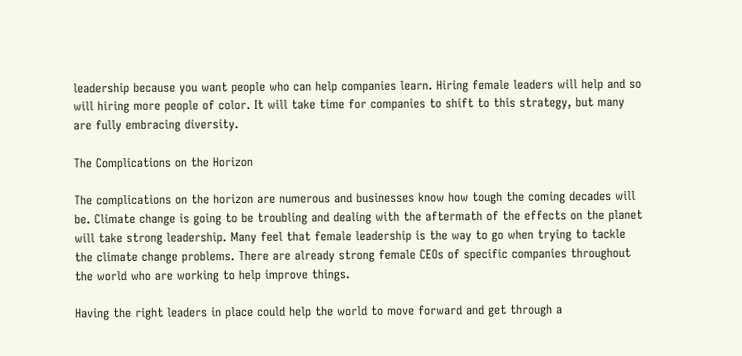leadership because you want people who can help companies learn. Hiring female leaders will help and so will hiring more people of color. It will take time for companies to shift to this strategy, but many are fully embracing diversity.

The Complications on the Horizon

The complications on the horizon are numerous and businesses know how tough the coming decades will be. Climate change is going to be troubling and dealing with the aftermath of the effects on the planet will take strong leadership. Many feel that female leadership is the way to go when trying to tackle the climate change problems. There are already strong female CEOs of specific companies throughout the world who are working to help improve things.

Having the right leaders in place could help the world to move forward and get through a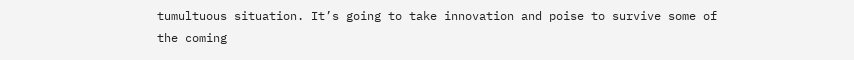tumultuous situation. It’s going to take innovation and poise to survive some of the coming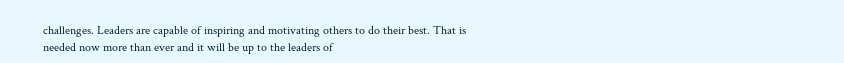challenges. Leaders are capable of inspiring and motivating others to do their best. That is needed now more than ever and it will be up to the leaders of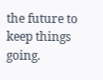the future to keep things going.